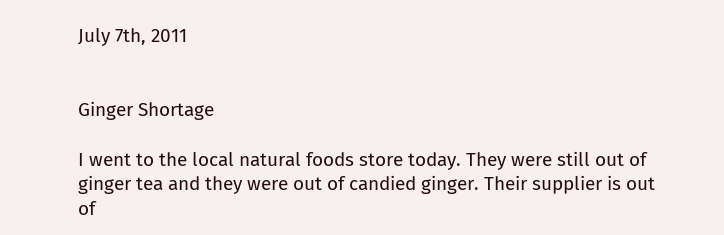July 7th, 2011


Ginger Shortage

I went to the local natural foods store today. They were still out of ginger tea and they were out of candied ginger. Their supplier is out of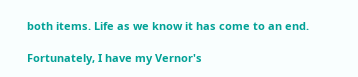both items. Life as we know it has come to an end.

Fortunately, I have my Vernor's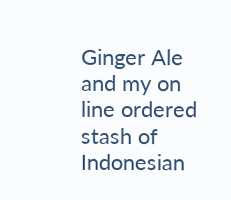Ginger Ale and my on line ordered stash of Indonesian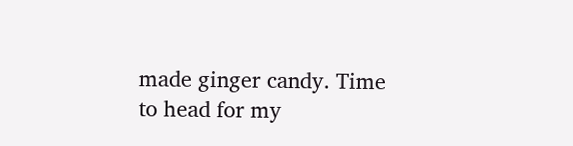made ginger candy. Time to head for my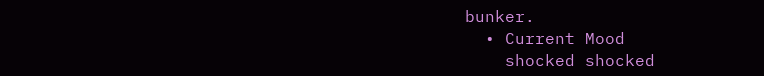bunker.
  • Current Mood
    shocked shocked